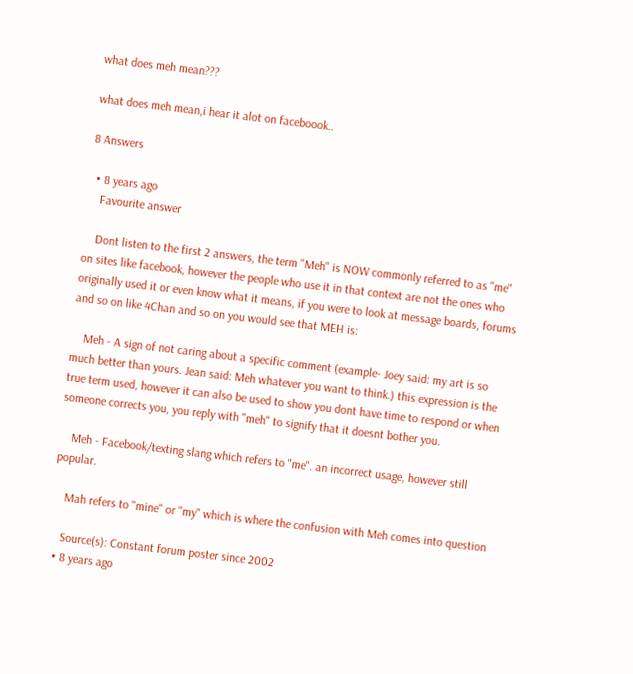what does meh mean???

what does meh mean,i hear it alot on faceboook..

8 Answers

  • 8 years ago
    Favourite answer

    Dont listen to the first 2 answers, the term "Meh" is NOW commonly referred to as "me" on sites like facebook, however the people who use it in that context are not the ones who originally used it or even know what it means, if you were to look at message boards, forums and so on like 4Chan and so on you would see that MEH is:

    Meh - A sign of not caring about a specific comment (example- Joey said: my art is so much better than yours. Jean said: Meh whatever you want to think.) this expression is the true term used, however it can also be used to show you dont have time to respond or when someone corrects you, you reply with "meh" to signify that it doesnt bother you.

    Meh - Facebook/texting slang which refers to "me". an incorrect usage, however still popular.

    Mah refers to "mine" or "my" which is where the confusion with Meh comes into question

    Source(s): Constant forum poster since 2002
  • 8 years ago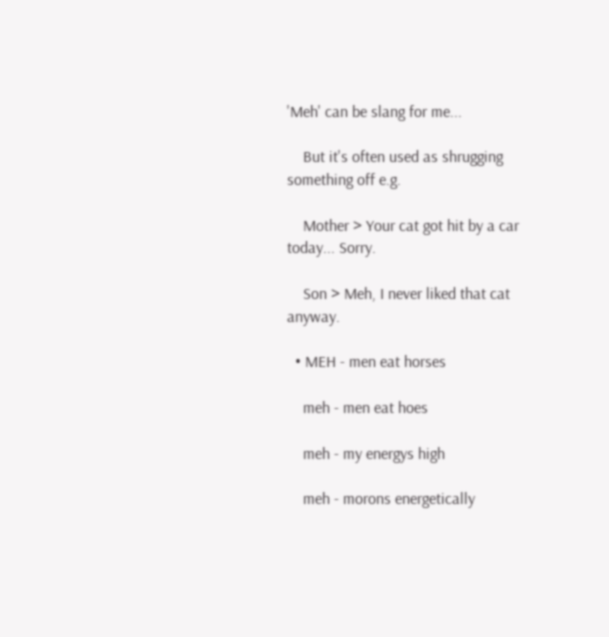'Meh' can be slang for me...

    But it's often used as shrugging something off e.g.

    Mother > Your cat got hit by a car today... Sorry.

    Son > Meh, I never liked that cat anyway.

  • MEH - men eat horses

    meh - men eat hoes

    meh - my energys high

    meh - morons energetically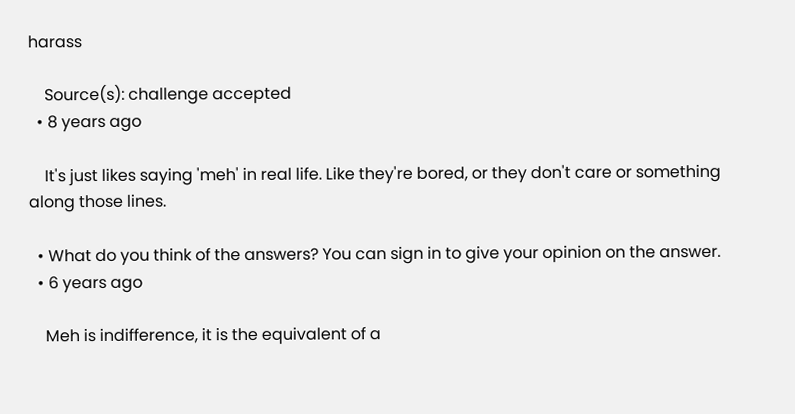harass

    Source(s): challenge accepted
  • 8 years ago

    It's just likes saying 'meh' in real life. Like they're bored, or they don't care or something along those lines.

  • What do you think of the answers? You can sign in to give your opinion on the answer.
  • 6 years ago

    Meh is indifference, it is the equivalent of a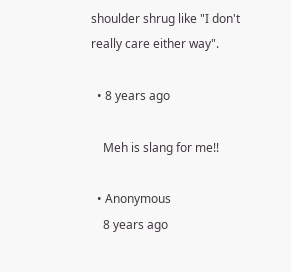shoulder shrug like "I don't really care either way".

  • 8 years ago

    Meh is slang for me!!

  • Anonymous
    8 years ago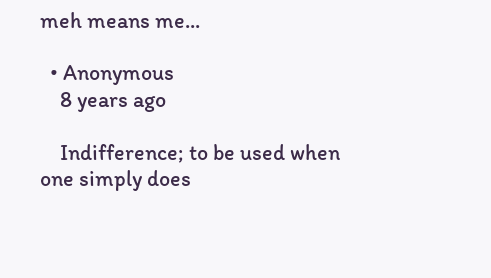meh means me...

  • Anonymous
    8 years ago

    Indifference; to be used when one simply does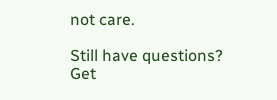not care.

Still have questions? Get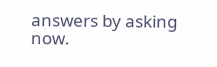answers by asking now.